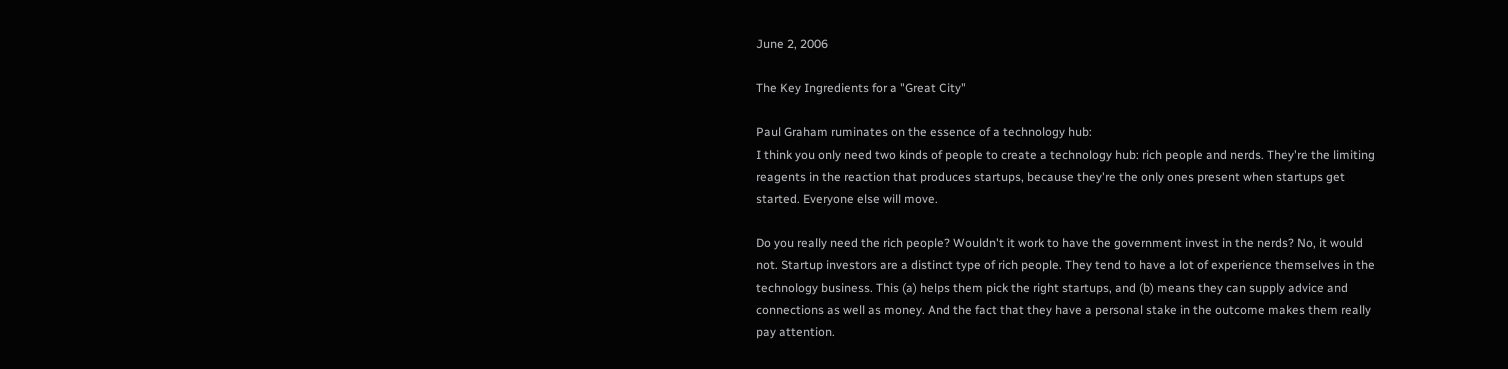June 2, 2006

The Key Ingredients for a "Great City"

Paul Graham ruminates on the essence of a technology hub:
I think you only need two kinds of people to create a technology hub: rich people and nerds. They're the limiting reagents in the reaction that produces startups, because they're the only ones present when startups get started. Everyone else will move.

Do you really need the rich people? Wouldn't it work to have the government invest in the nerds? No, it would not. Startup investors are a distinct type of rich people. They tend to have a lot of experience themselves in the technology business. This (a) helps them pick the right startups, and (b) means they can supply advice and connections as well as money. And the fact that they have a personal stake in the outcome makes them really pay attention.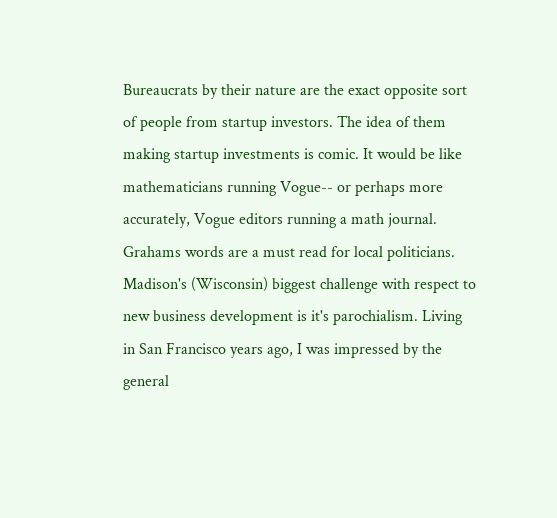Bureaucrats by their nature are the exact opposite sort of people from startup investors. The idea of them making startup investments is comic. It would be like mathematicians running Vogue-- or perhaps more accurately, Vogue editors running a math journal.
Grahams words are a must read for local politicians. Madison's (Wisconsin) biggest challenge with respect to new business development is it's parochialism. Living in San Francisco years ago, I was impressed by the general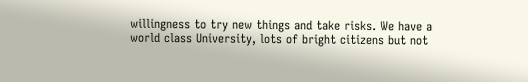willingness to try new things and take risks. We have a world class University, lots of bright citizens but not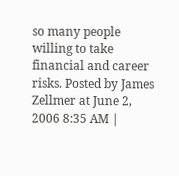so many people willing to take financial and career risks. Posted by James Zellmer at June 2, 2006 8:35 AM |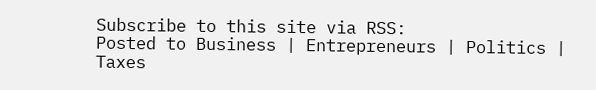Subscribe to this site via RSS:
Posted to Business | Entrepreneurs | Politics | Taxes